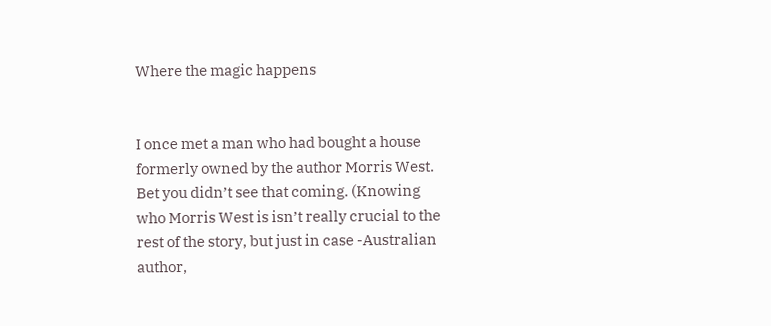Where the magic happens


I once met a man who had bought a house formerly owned by the author Morris West. Bet you didn’t see that coming. (Knowing who Morris West is isn’t really crucial to the rest of the story, but just in case -Australian author,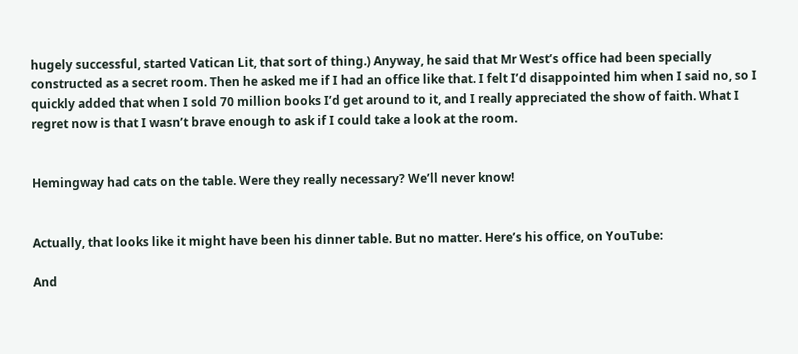hugely successful, started Vatican Lit, that sort of thing.) Anyway, he said that Mr West’s office had been specially constructed as a secret room. Then he asked me if I had an office like that. I felt I’d disappointed him when I said no, so I quickly added that when I sold 70 million books I’d get around to it, and I really appreciated the show of faith. What I regret now is that I wasn’t brave enough to ask if I could take a look at the room.


Hemingway had cats on the table. Were they really necessary? We’ll never know!


Actually, that looks like it might have been his dinner table. But no matter. Here’s his office, on YouTube:

And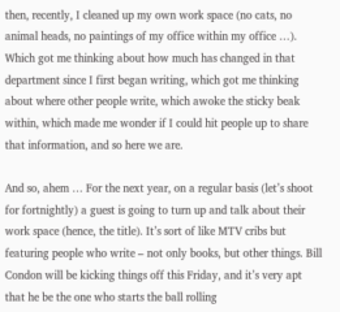then, recently, I cleaned up my own work space (no cats, no animal heads, no paintings of my office within my office …). Which got me thinking about how much has changed in that department since I first began writing, which got me thinking about where other people write, which awoke the sticky beak within, which made me wonder if I could hit people up to share that information, and so here we are.

And so, ahem … For the next year, on a regular basis (let’s shoot for fortnightly) a guest is going to turn up and talk about their work space (hence, the title). It’s sort of like MTV cribs but featuring people who write – not only books, but other things. Bill Condon will be kicking things off this Friday, and it’s very apt that he be the one who starts the ball rolling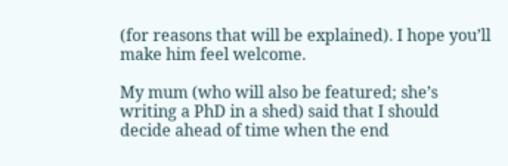(for reasons that will be explained). I hope you’ll make him feel welcome.

My mum (who will also be featured; she’s writing a PhD in a shed) said that I should decide ahead of time when the end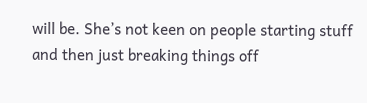will be. She’s not keen on people starting stuff and then just breaking things off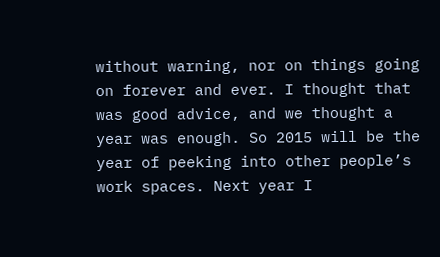without warning, nor on things going on forever and ever. I thought that was good advice, and we thought a year was enough. So 2015 will be the year of peeking into other people’s work spaces. Next year I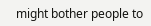might bother people to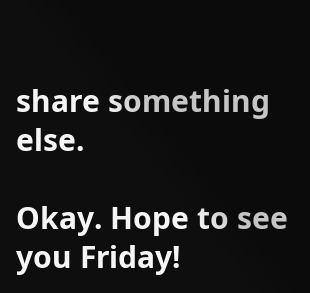share something else.

Okay. Hope to see you Friday!